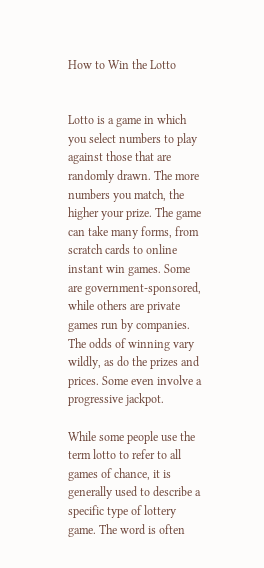How to Win the Lotto


Lotto is a game in which you select numbers to play against those that are randomly drawn. The more numbers you match, the higher your prize. The game can take many forms, from scratch cards to online instant win games. Some are government-sponsored, while others are private games run by companies. The odds of winning vary wildly, as do the prizes and prices. Some even involve a progressive jackpot.

While some people use the term lotto to refer to all games of chance, it is generally used to describe a specific type of lottery game. The word is often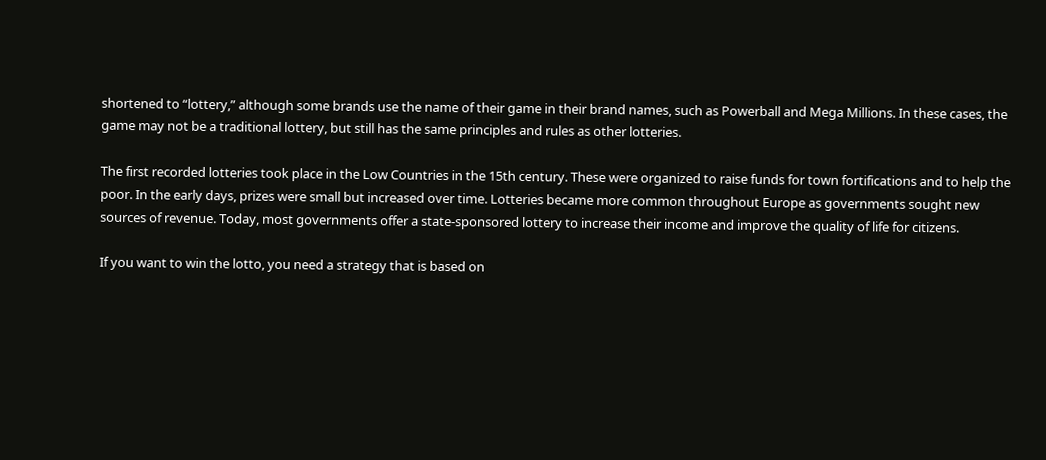shortened to “lottery,” although some brands use the name of their game in their brand names, such as Powerball and Mega Millions. In these cases, the game may not be a traditional lottery, but still has the same principles and rules as other lotteries.

The first recorded lotteries took place in the Low Countries in the 15th century. These were organized to raise funds for town fortifications and to help the poor. In the early days, prizes were small but increased over time. Lotteries became more common throughout Europe as governments sought new sources of revenue. Today, most governments offer a state-sponsored lottery to increase their income and improve the quality of life for citizens.

If you want to win the lotto, you need a strategy that is based on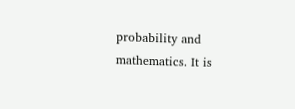probability and mathematics. It is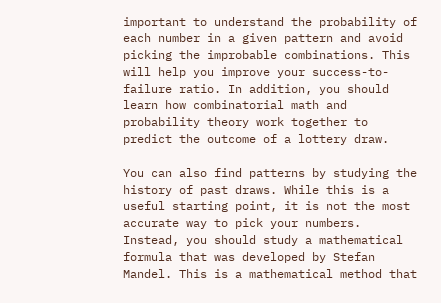important to understand the probability of each number in a given pattern and avoid picking the improbable combinations. This will help you improve your success-to-failure ratio. In addition, you should learn how combinatorial math and probability theory work together to predict the outcome of a lottery draw.

You can also find patterns by studying the history of past draws. While this is a useful starting point, it is not the most accurate way to pick your numbers. Instead, you should study a mathematical formula that was developed by Stefan Mandel. This is a mathematical method that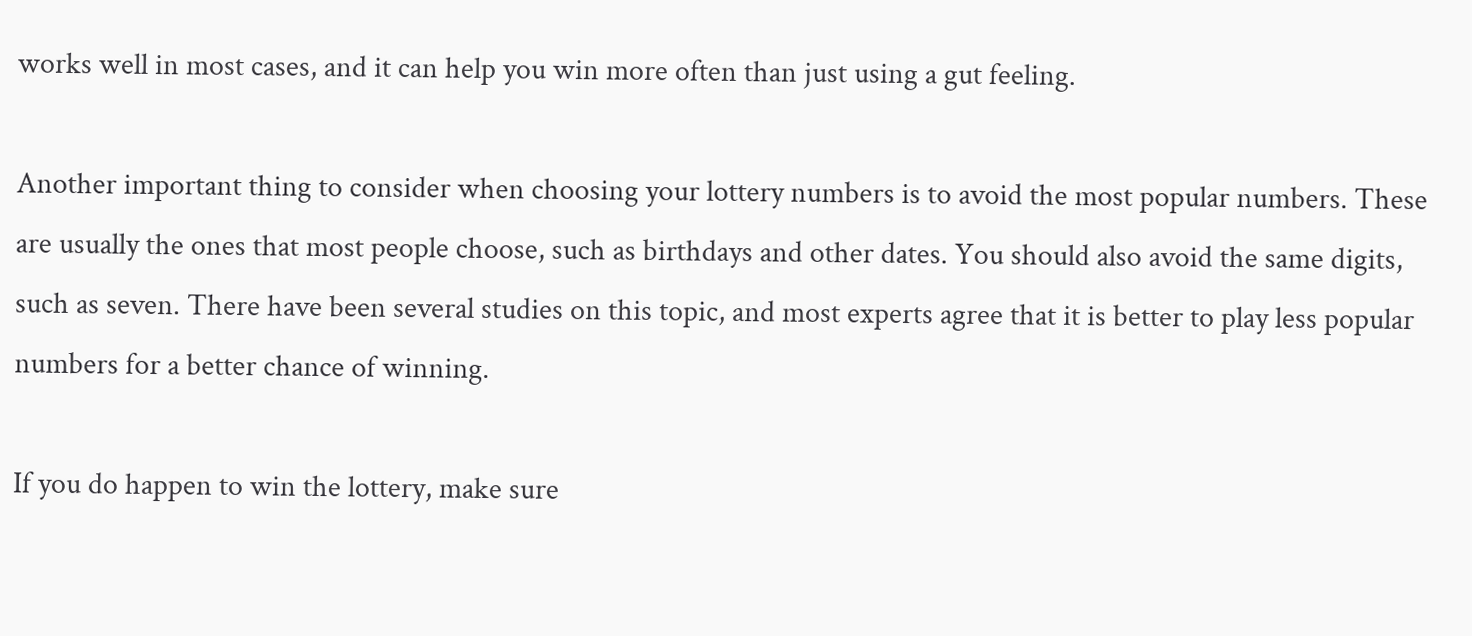works well in most cases, and it can help you win more often than just using a gut feeling.

Another important thing to consider when choosing your lottery numbers is to avoid the most popular numbers. These are usually the ones that most people choose, such as birthdays and other dates. You should also avoid the same digits, such as seven. There have been several studies on this topic, and most experts agree that it is better to play less popular numbers for a better chance of winning.

If you do happen to win the lottery, make sure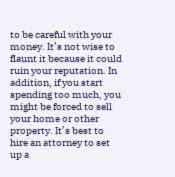to be careful with your money. It’s not wise to flaunt it because it could ruin your reputation. In addition, if you start spending too much, you might be forced to sell your home or other property. It’s best to hire an attorney to set up a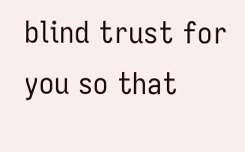blind trust for you so that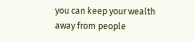you can keep your wealth away from people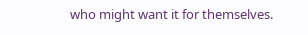who might want it for themselves.